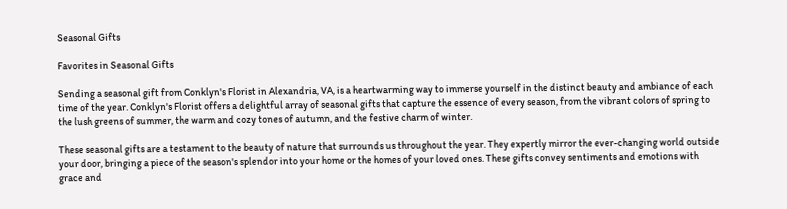Seasonal Gifts

Favorites in Seasonal Gifts

Sending a seasonal gift from Conklyn's Florist in Alexandria, VA, is a heartwarming way to immerse yourself in the distinct beauty and ambiance of each time of the year. Conklyn's Florist offers a delightful array of seasonal gifts that capture the essence of every season, from the vibrant colors of spring to the lush greens of summer, the warm and cozy tones of autumn, and the festive charm of winter.

These seasonal gifts are a testament to the beauty of nature that surrounds us throughout the year. They expertly mirror the ever-changing world outside your door, bringing a piece of the season's splendor into your home or the homes of your loved ones. These gifts convey sentiments and emotions with grace and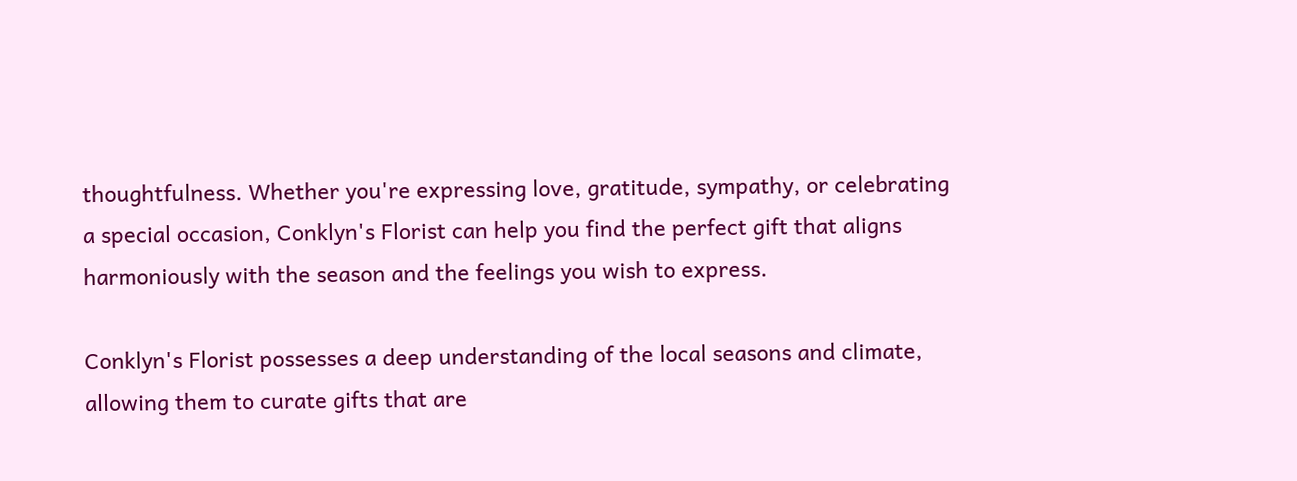thoughtfulness. Whether you're expressing love, gratitude, sympathy, or celebrating a special occasion, Conklyn's Florist can help you find the perfect gift that aligns harmoniously with the season and the feelings you wish to express.

Conklyn's Florist possesses a deep understanding of the local seasons and climate, allowing them to curate gifts that are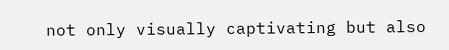not only visually captivating but also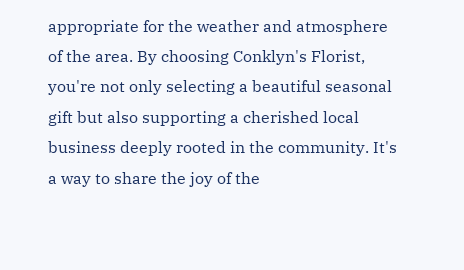appropriate for the weather and atmosphere of the area. By choosing Conklyn's Florist, you're not only selecting a beautiful seasonal gift but also supporting a cherished local business deeply rooted in the community. It's a way to share the joy of the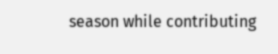season while contributing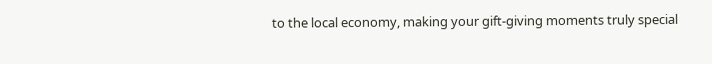to the local economy, making your gift-giving moments truly special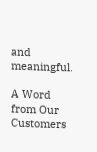and meaningful.

A Word from Our Customers